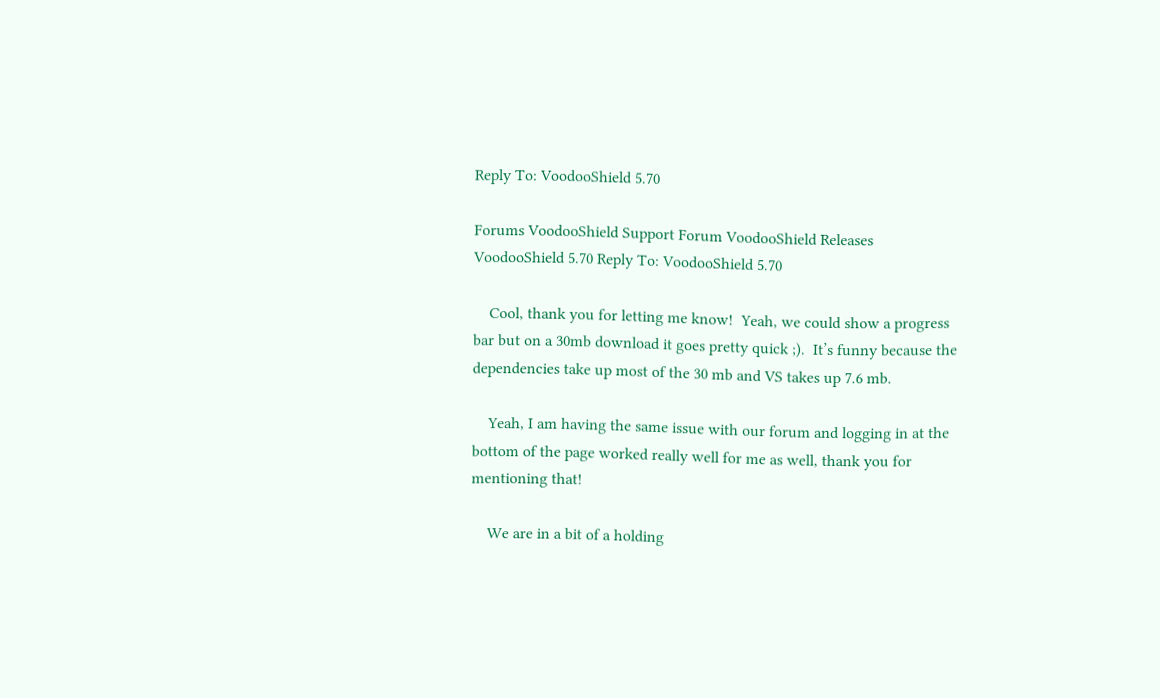Reply To: VoodooShield 5.70

Forums VoodooShield Support Forum VoodooShield Releases VoodooShield 5.70 Reply To: VoodooShield 5.70

    Cool, thank you for letting me know!  Yeah, we could show a progress bar but on a 30mb download it goes pretty quick ;).  It’s funny because the dependencies take up most of the 30 mb and VS takes up 7.6 mb.

    Yeah, I am having the same issue with our forum and logging in at the bottom of the page worked really well for me as well, thank you for mentioning that!

    We are in a bit of a holding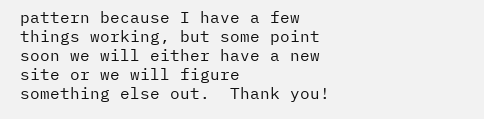pattern because I have a few things working, but some point soon we will either have a new site or we will figure something else out.  Thank you!